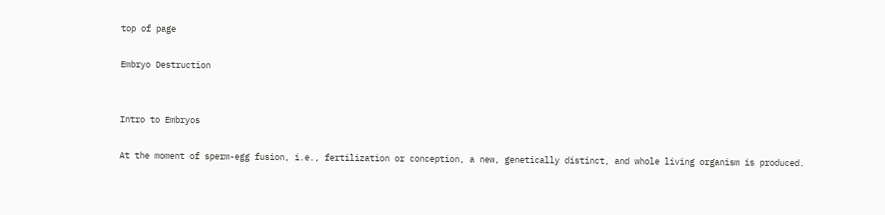top of page

Embryo Destruction


Intro to Embryos

At the moment of sperm-egg fusion, i.e., fertilization or conception, a new, genetically distinct, and whole living organism is produced.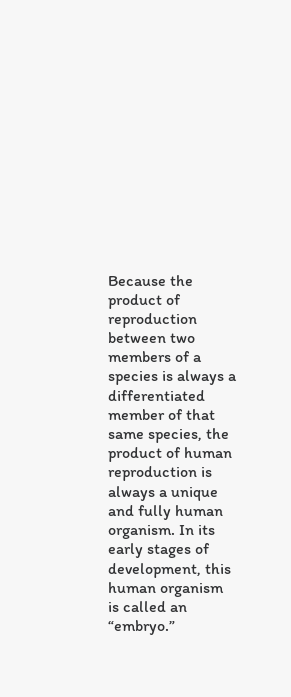Because the product of reproduction between two members of a species is always a differentiated member of that same species, the product of human reproduction is always a unique and fully human organism. In its early stages of development, this human organism is called an “embryo.”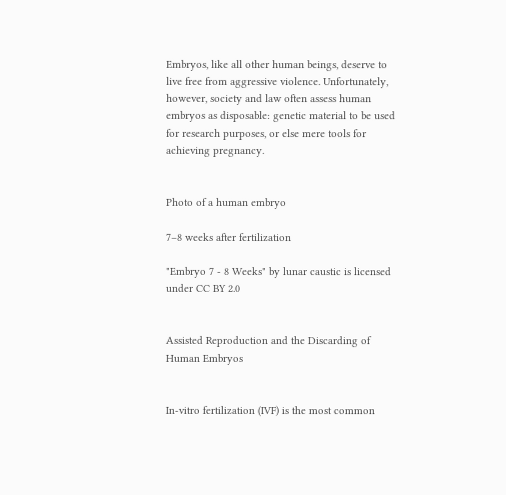Embryos, like all other human beings, deserve to live free from aggressive violence. Unfortunately, however, society and law often assess human embryos as disposable: genetic material to be used for research purposes, or else mere tools for achieving pregnancy.


Photo of a human embryo

7–8 weeks after fertilization

"Embryo 7 - 8 Weeks" by lunar caustic is licensed under CC BY 2.0


Assisted Reproduction and the Discarding of Human Embryos


In-vitro fertilization (IVF) is the most common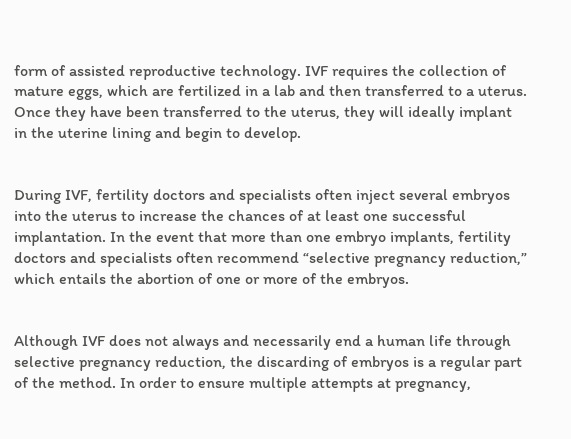form of assisted reproductive technology. IVF requires the collection of mature eggs, which are fertilized in a lab and then transferred to a uterus. Once they have been transferred to the uterus, they will ideally implant in the uterine lining and begin to develop.


During IVF, fertility doctors and specialists often inject several embryos into the uterus to increase the chances of at least one successful implantation. In the event that more than one embryo implants, fertility doctors and specialists often recommend “selective pregnancy reduction,” which entails the abortion of one or more of the embryos.


Although IVF does not always and necessarily end a human life through selective pregnancy reduction, the discarding of embryos is a regular part of the method. In order to ensure multiple attempts at pregnancy,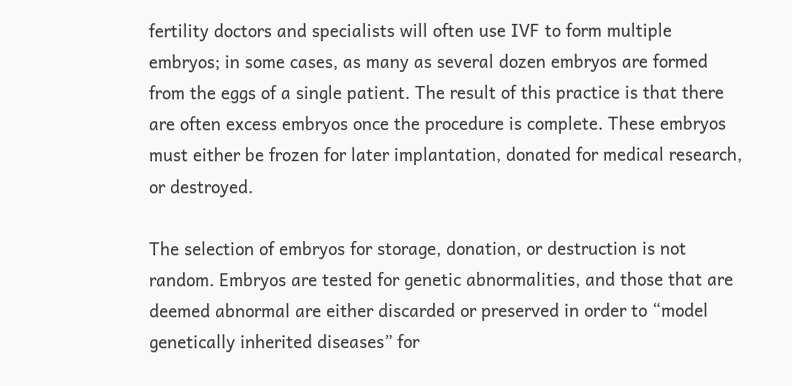fertility doctors and specialists will often use IVF to form multiple embryos; in some cases, as many as several dozen embryos are formed from the eggs of a single patient. The result of this practice is that there are often excess embryos once the procedure is complete. These embryos must either be frozen for later implantation, donated for medical research, or destroyed.

The selection of embryos for storage, donation, or destruction is not random. Embryos are tested for genetic abnormalities, and those that are deemed abnormal are either discarded or preserved in order to “model genetically inherited diseases” for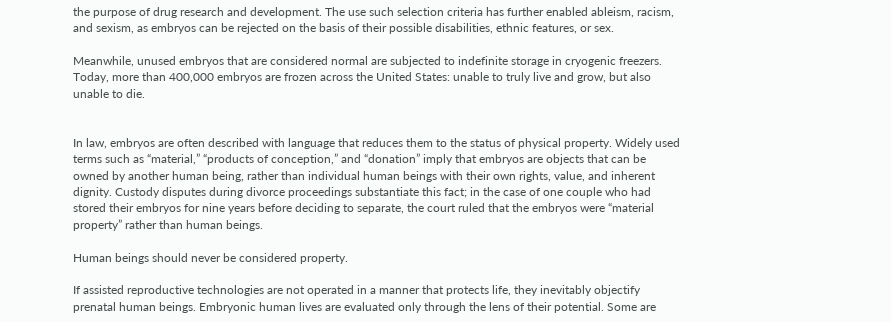the purpose of drug research and development. The use such selection criteria has further enabled ableism, racism, and sexism, as embryos can be rejected on the basis of their possible disabilities, ethnic features, or sex.

Meanwhile, unused embryos that are considered normal are subjected to indefinite storage in cryogenic freezers. Today, more than 400,000 embryos are frozen across the United States: unable to truly live and grow, but also unable to die.


In law, embryos are often described with language that reduces them to the status of physical property. Widely used terms such as “material,” “products of conception,” and “donation” imply that embryos are objects that can be owned by another human being, rather than individual human beings with their own rights, value, and inherent dignity. Custody disputes during divorce proceedings substantiate this fact; in the case of one couple who had stored their embryos for nine years before deciding to separate, the court ruled that the embryos were “material property” rather than human beings.

Human beings should never be considered property.

If assisted reproductive technologies are not operated in a manner that protects life, they inevitably objectify prenatal human beings. Embryonic human lives are evaluated only through the lens of their potential. Some are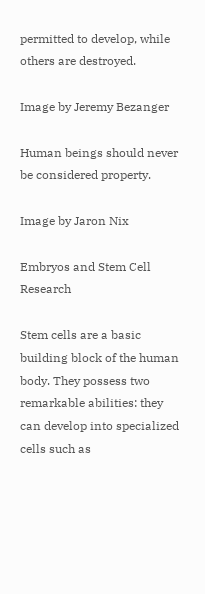permitted to develop, while others are destroyed.

Image by Jeremy Bezanger

Human beings should never be considered property.

Image by Jaron Nix

Embryos and Stem Cell Research

Stem cells are a basic building block of the human body. They possess two remarkable abilities: they can develop into specialized cells such as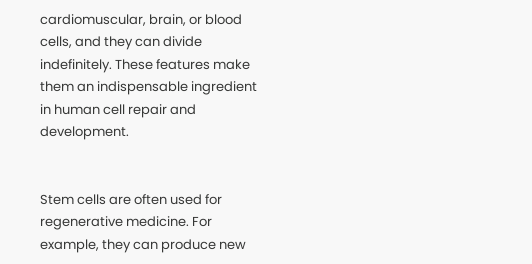cardiomuscular, brain, or blood cells, and they can divide indefinitely. These features make them an indispensable ingredient in human cell repair and development.


Stem cells are often used for regenerative medicine. For example, they can produce new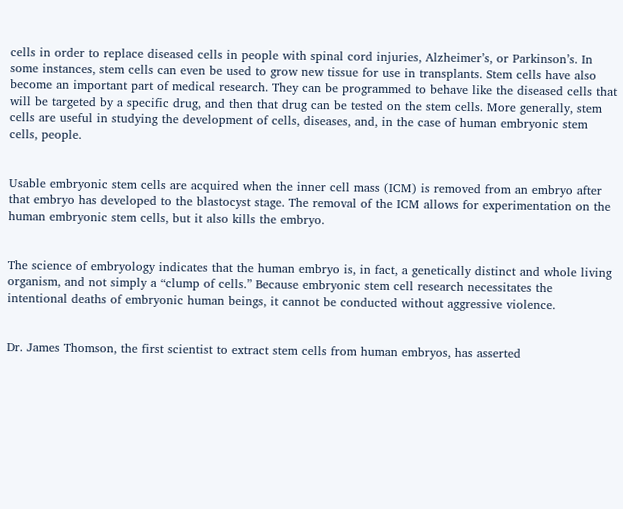cells in order to replace diseased cells in people with spinal cord injuries, Alzheimer’s, or Parkinson’s. In some instances, stem cells can even be used to grow new tissue for use in transplants. Stem cells have also become an important part of medical research. They can be programmed to behave like the diseased cells that will be targeted by a specific drug, and then that drug can be tested on the stem cells. More generally, stem cells are useful in studying the development of cells, diseases, and, in the case of human embryonic stem cells, people.


Usable embryonic stem cells are acquired when the inner cell mass (ICM) is removed from an embryo after that embryo has developed to the blastocyst stage. The removal of the ICM allows for experimentation on the human embryonic stem cells, but it also kills the embryo.


The science of embryology indicates that the human embryo is, in fact, a genetically distinct and whole living organism, and not simply a “clump of cells.” Because embryonic stem cell research necessitates the intentional deaths of embryonic human beings, it cannot be conducted without aggressive violence.


Dr. James Thomson, the first scientist to extract stem cells from human embryos, has asserted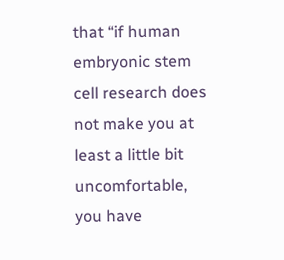that “if human embryonic stem cell research does not make you at least a little bit uncomfortable, you have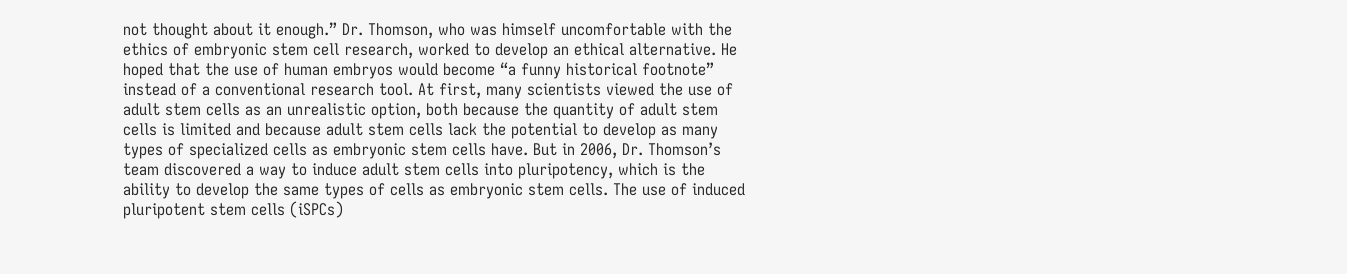not thought about it enough.” Dr. Thomson, who was himself uncomfortable with the ethics of embryonic stem cell research, worked to develop an ethical alternative. He hoped that the use of human embryos would become “a funny historical footnote” instead of a conventional research tool. At first, many scientists viewed the use of adult stem cells as an unrealistic option, both because the quantity of adult stem cells is limited and because adult stem cells lack the potential to develop as many types of specialized cells as embryonic stem cells have. But in 2006, Dr. Thomson’s team discovered a way to induce adult stem cells into pluripotency, which is the ability to develop the same types of cells as embryonic stem cells. The use of induced pluripotent stem cells (iSPCs)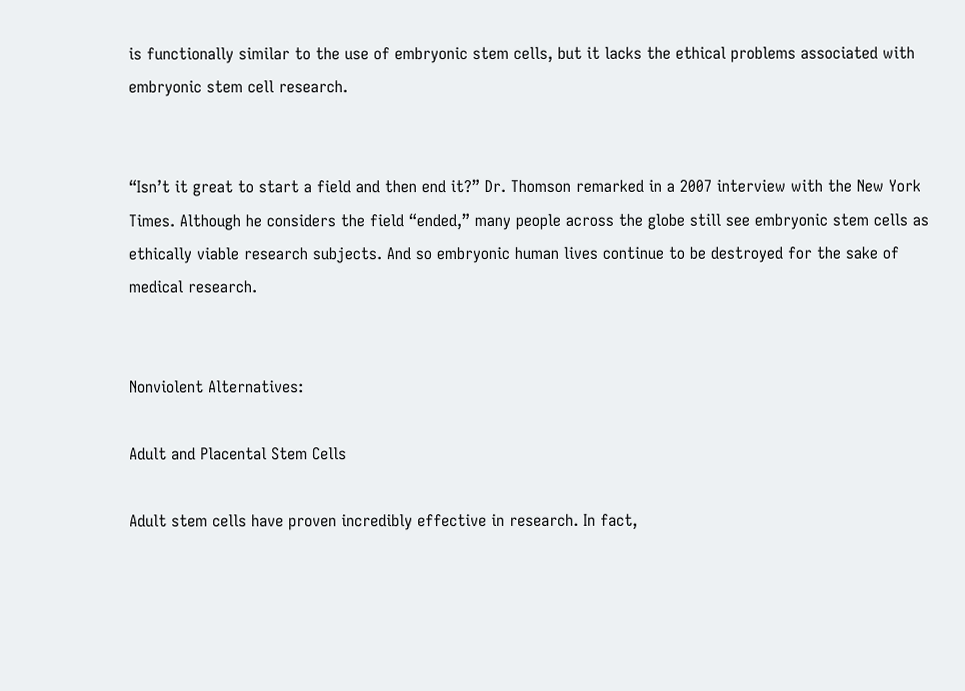is functionally similar to the use of embryonic stem cells, but it lacks the ethical problems associated with embryonic stem cell research.


“Isn’t it great to start a field and then end it?” Dr. Thomson remarked in a 2007 interview with the New York Times. Although he considers the field “ended,” many people across the globe still see embryonic stem cells as ethically viable research subjects. And so embryonic human lives continue to be destroyed for the sake of medical research.


Nonviolent Alternatives:

Adult and Placental Stem Cells

Adult stem cells have proven incredibly effective in research. In fact,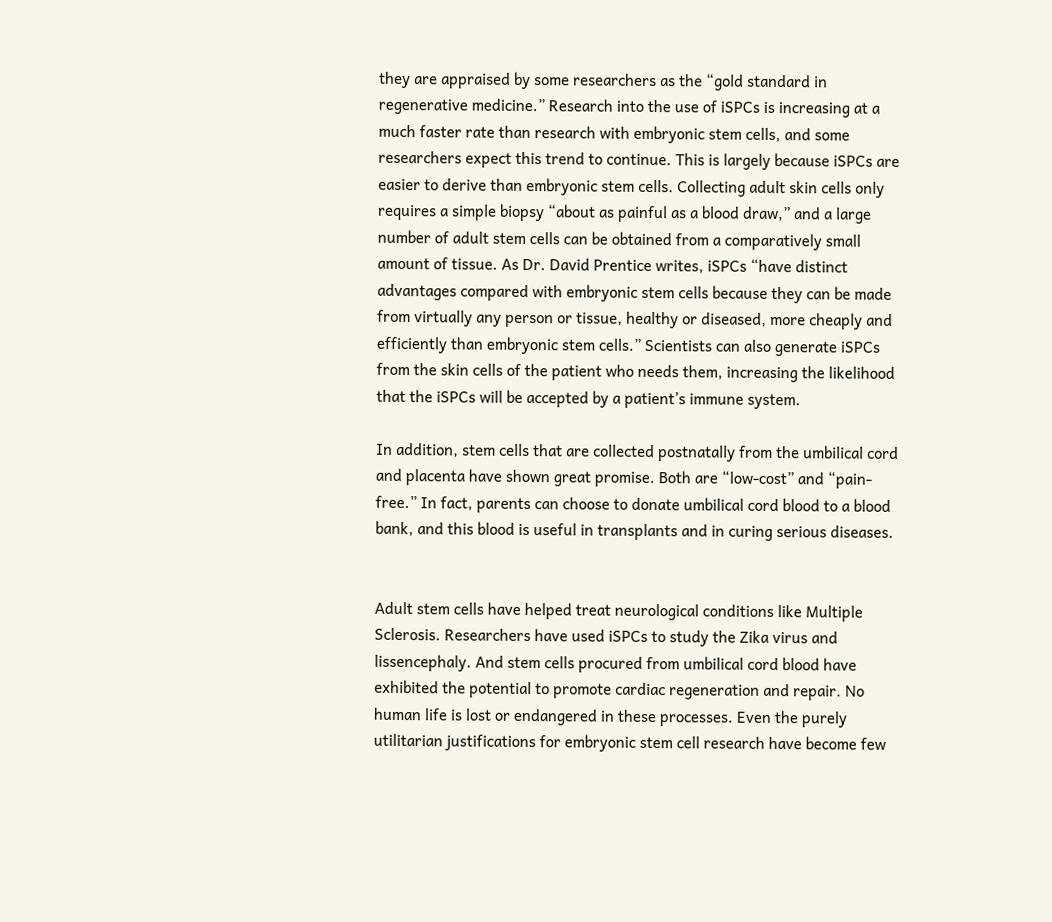they are appraised by some researchers as the “gold standard in regenerative medicine.” Research into the use of iSPCs is increasing at a much faster rate than research with embryonic stem cells, and some researchers expect this trend to continue. This is largely because iSPCs are easier to derive than embryonic stem cells. Collecting adult skin cells only requires a simple biopsy “about as painful as a blood draw,” and a large number of adult stem cells can be obtained from a comparatively small amount of tissue. As Dr. David Prentice writes, iSPCs “have distinct advantages compared with embryonic stem cells because they can be made from virtually any person or tissue, healthy or diseased, more cheaply and efficiently than embryonic stem cells.” Scientists can also generate iSPCs from the skin cells of the patient who needs them, increasing the likelihood that the iSPCs will be accepted by a patient’s immune system.

In addition, stem cells that are collected postnatally from the umbilical cord and placenta have shown great promise. Both are “low-cost” and “pain-free.” In fact, parents can choose to donate umbilical cord blood to a blood bank, and this blood is useful in transplants and in curing serious diseases.


Adult stem cells have helped treat neurological conditions like Multiple Sclerosis. Researchers have used iSPCs to study the Zika virus and lissencephaly. And stem cells procured from umbilical cord blood have exhibited the potential to promote cardiac regeneration and repair. No human life is lost or endangered in these processes. Even the purely utilitarian justifications for embryonic stem cell research have become few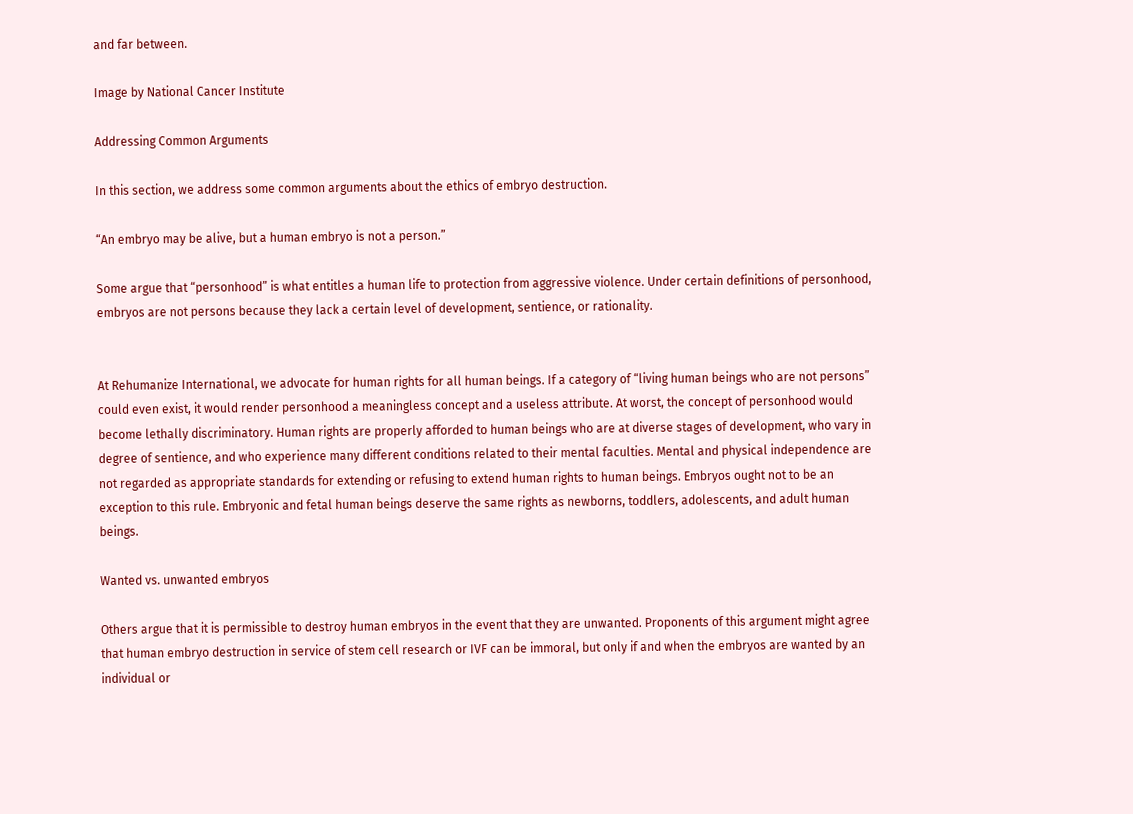and far between.

Image by National Cancer Institute

Addressing Common Arguments

In this section, we address some common arguments about the ethics of embryo destruction.

“An embryo may be alive, but a human embryo is not a person.”

Some argue that “personhood” is what entitles a human life to protection from aggressive violence. Under certain definitions of personhood, embryos are not persons because they lack a certain level of development, sentience, or rationality.


At Rehumanize International, we advocate for human rights for all human beings. If a category of “living human beings who are not persons” could even exist, it would render personhood a meaningless concept and a useless attribute. At worst, the concept of personhood would become lethally discriminatory. Human rights are properly afforded to human beings who are at diverse stages of development, who vary in degree of sentience, and who experience many different conditions related to their mental faculties. Mental and physical independence are not regarded as appropriate standards for extending or refusing to extend human rights to human beings. Embryos ought not to be an exception to this rule. Embryonic and fetal human beings deserve the same rights as newborns, toddlers, adolescents, and adult human beings.

Wanted vs. unwanted embryos

Others argue that it is permissible to destroy human embryos in the event that they are unwanted. Proponents of this argument might agree that human embryo destruction in service of stem cell research or IVF can be immoral, but only if and when the embryos are wanted by an individual or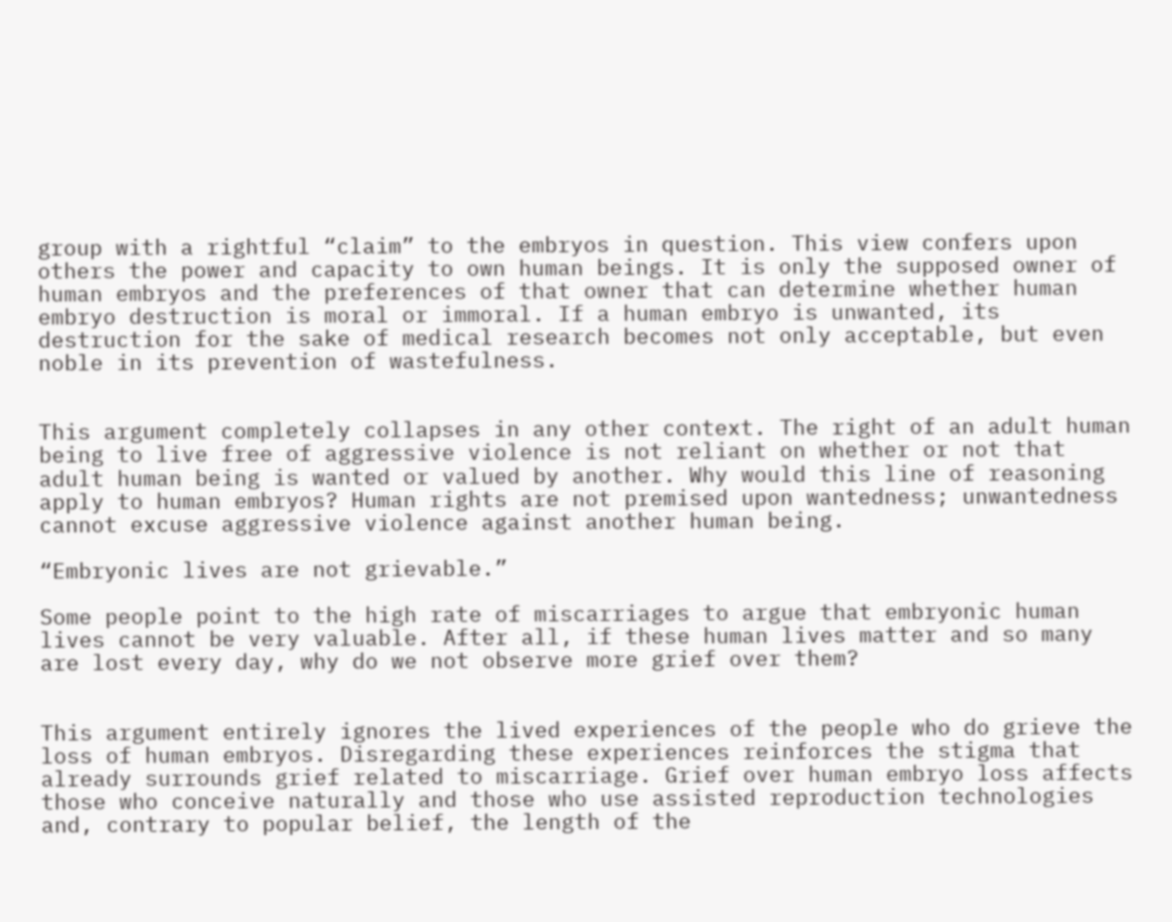group with a rightful “claim” to the embryos in question. This view confers upon others the power and capacity to own human beings. It is only the supposed owner of human embryos and the preferences of that owner that can determine whether human embryo destruction is moral or immoral. If a human embryo is unwanted, its destruction for the sake of medical research becomes not only acceptable, but even noble in its prevention of wastefulness.


This argument completely collapses in any other context. The right of an adult human being to live free of aggressive violence is not reliant on whether or not that adult human being is wanted or valued by another. Why would this line of reasoning apply to human embryos? Human rights are not premised upon wantedness; unwantedness cannot excuse aggressive violence against another human being.

“Embryonic lives are not grievable.”

Some people point to the high rate of miscarriages to argue that embryonic human lives cannot be very valuable. After all, if these human lives matter and so many are lost every day, why do we not observe more grief over them?


This argument entirely ignores the lived experiences of the people who do grieve the loss of human embryos. Disregarding these experiences reinforces the stigma that already surrounds grief related to miscarriage. Grief over human embryo loss affects those who conceive naturally and those who use assisted reproduction technologies and, contrary to popular belief, the length of the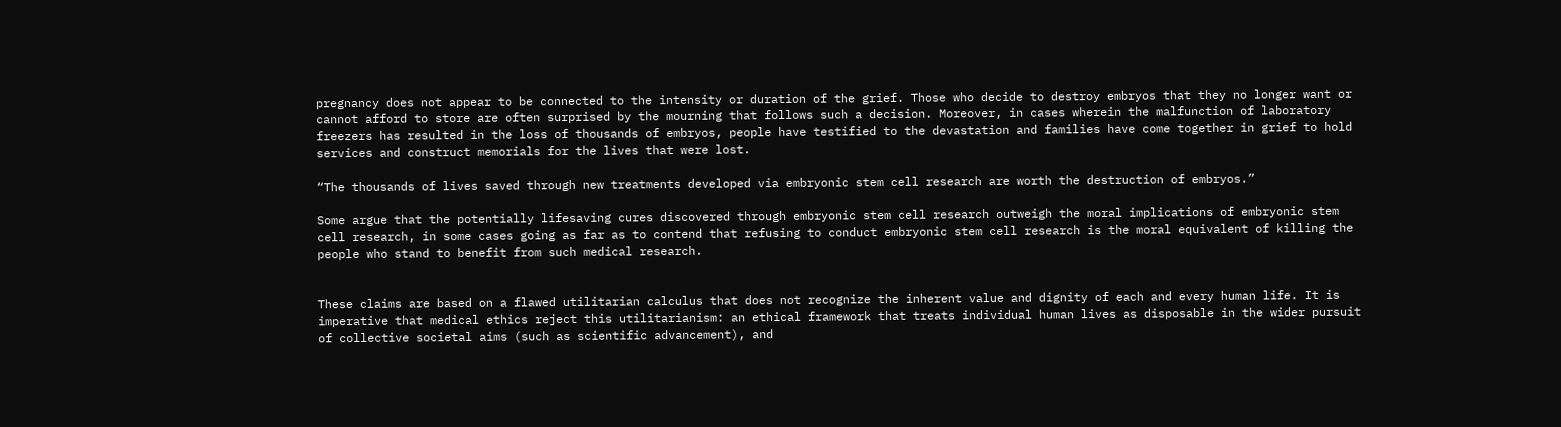pregnancy does not appear to be connected to the intensity or duration of the grief. Those who decide to destroy embryos that they no longer want or cannot afford to store are often surprised by the mourning that follows such a decision. Moreover, in cases wherein the malfunction of laboratory freezers has resulted in the loss of thousands of embryos, people have testified to the devastation and families have come together in grief to hold services and construct memorials for the lives that were lost.

“The thousands of lives saved through new treatments developed via embryonic stem cell research are worth the destruction of embryos.”

Some argue that the potentially lifesaving cures discovered through embryonic stem cell research outweigh the moral implications of embryonic stem cell research, in some cases going as far as to contend that refusing to conduct embryonic stem cell research is the moral equivalent of killing the people who stand to benefit from such medical research.


These claims are based on a flawed utilitarian calculus that does not recognize the inherent value and dignity of each and every human life. It is imperative that medical ethics reject this utilitarianism: an ethical framework that treats individual human lives as disposable in the wider pursuit of collective societal aims (such as scientific advancement), and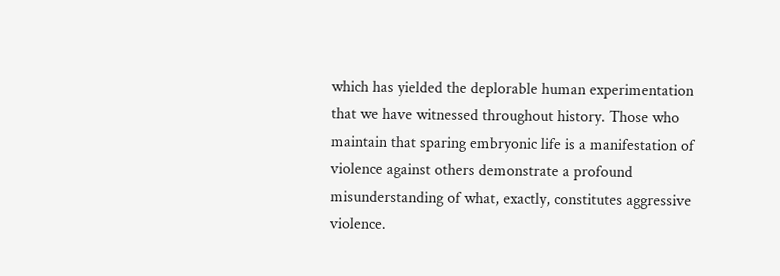which has yielded the deplorable human experimentation that we have witnessed throughout history. Those who maintain that sparing embryonic life is a manifestation of violence against others demonstrate a profound misunderstanding of what, exactly, constitutes aggressive violence.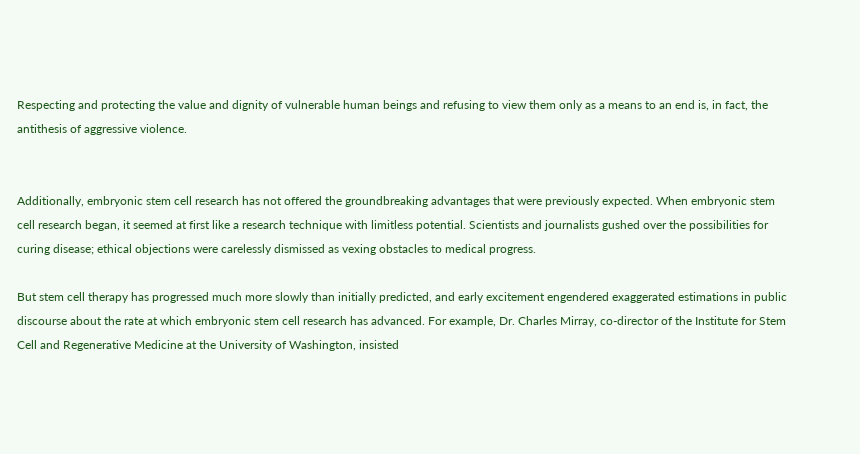Respecting and protecting the value and dignity of vulnerable human beings and refusing to view them only as a means to an end is, in fact, the antithesis of aggressive violence.


Additionally, embryonic stem cell research has not offered the groundbreaking advantages that were previously expected. When embryonic stem cell research began, it seemed at first like a research technique with limitless potential. Scientists and journalists gushed over the possibilities for curing disease; ethical objections were carelessly dismissed as vexing obstacles to medical progress.

But stem cell therapy has progressed much more slowly than initially predicted, and early excitement engendered exaggerated estimations in public discourse about the rate at which embryonic stem cell research has advanced. For example, Dr. Charles Mirray, co-director of the Institute for Stem Cell and Regenerative Medicine at the University of Washington, insisted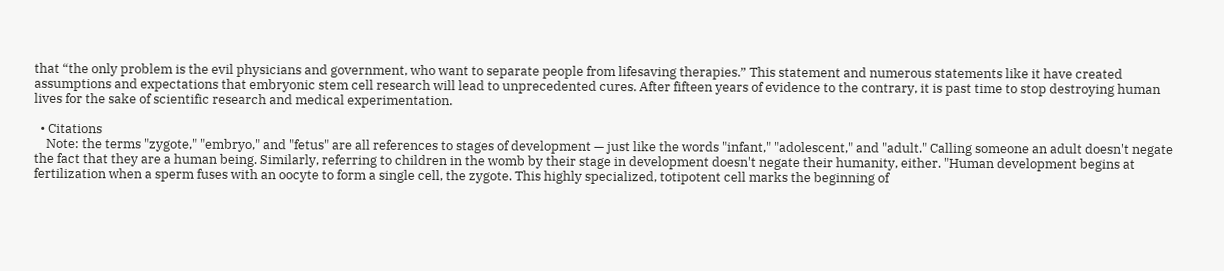that “the only problem is the evil physicians and government, who want to separate people from lifesaving therapies.” This statement and numerous statements like it have created assumptions and expectations that embryonic stem cell research will lead to unprecedented cures. After fifteen years of evidence to the contrary, it is past time to stop destroying human lives for the sake of scientific research and medical experimentation.

  • Citations
    Note: the terms "zygote," "embryo," and "fetus" are all references to stages of development — just like the words "infant," "adolescent," and "adult." Calling someone an adult doesn't negate the fact that they are a human being. Similarly, referring to children in the womb by their stage in development doesn't negate their humanity, either. "Human development begins at fertilization when a sperm fuses with an oocyte to form a single cell, the zygote. This highly specialized, totipotent cell marks the beginning of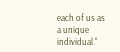each of us as a unique individual."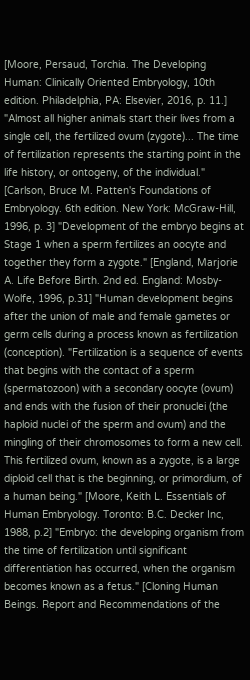[Moore, Persaud, Torchia. The Developing Human: Clinically Oriented Embryology, 10th edition. Philadelphia, PA: Elsevier, 2016, p. 11.] "Almost all higher animals start their lives from a single cell, the fertilized ovum (zygote)... The time of fertilization represents the starting point in the life history, or ontogeny, of the individual." [Carlson, Bruce M. Patten's Foundations of Embryology. 6th edition. New York: McGraw-Hill, 1996, p. 3] "Development of the embryo begins at Stage 1 when a sperm fertilizes an oocyte and together they form a zygote." [England, Marjorie A. Life Before Birth. 2nd ed. England: Mosby-Wolfe, 1996, p.31] "Human development begins after the union of male and female gametes or germ cells during a process known as fertilization (conception). "Fertilization is a sequence of events that begins with the contact of a sperm (spermatozoon) with a secondary oocyte (ovum) and ends with the fusion of their pronuclei (the haploid nuclei of the sperm and ovum) and the mingling of their chromosomes to form a new cell. This fertilized ovum, known as a zygote, is a large diploid cell that is the beginning, or primordium, of a human being." [Moore, Keith L. Essentials of Human Embryology. Toronto: B.C. Decker Inc, 1988, p.2] "Embryo: the developing organism from the time of fertilization until significant differentiation has occurred, when the organism becomes known as a fetus." [Cloning Human Beings. Report and Recommendations of the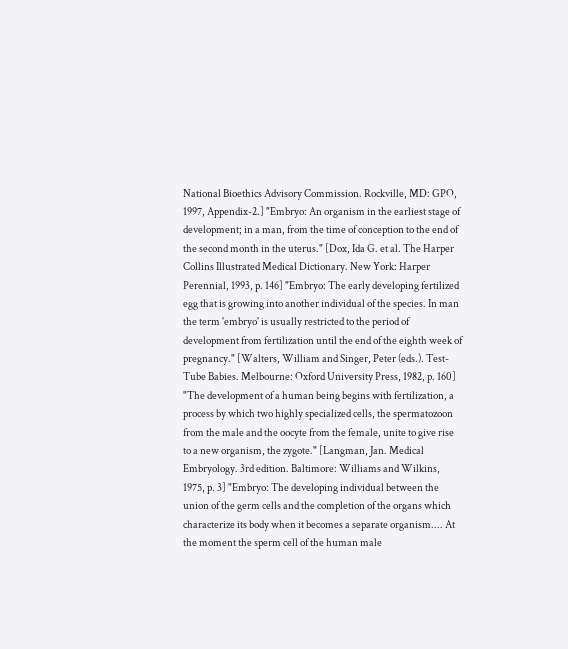National Bioethics Advisory Commission. Rockville, MD: GPO, 1997, Appendix-2.] "Embryo: An organism in the earliest stage of development; in a man, from the time of conception to the end of the second month in the uterus." [Dox, Ida G. et al. The Harper Collins Illustrated Medical Dictionary. New York: Harper Perennial, 1993, p. 146] "Embryo: The early developing fertilized egg that is growing into another individual of the species. In man the term 'embryo' is usually restricted to the period of development from fertilization until the end of the eighth week of pregnancy." [Walters, William and Singer, Peter (eds.). Test-Tube Babies. Melbourne: Oxford University Press, 1982, p. 160] "The development of a human being begins with fertilization, a process by which two highly specialized cells, the spermatozoon from the male and the oocyte from the female, unite to give rise to a new organism, the zygote." [Langman, Jan. Medical Embryology. 3rd edition. Baltimore: Williams and Wilkins, 1975, p. 3] "Embryo: The developing individual between the union of the germ cells and the completion of the organs which characterize its body when it becomes a separate organism.... At the moment the sperm cell of the human male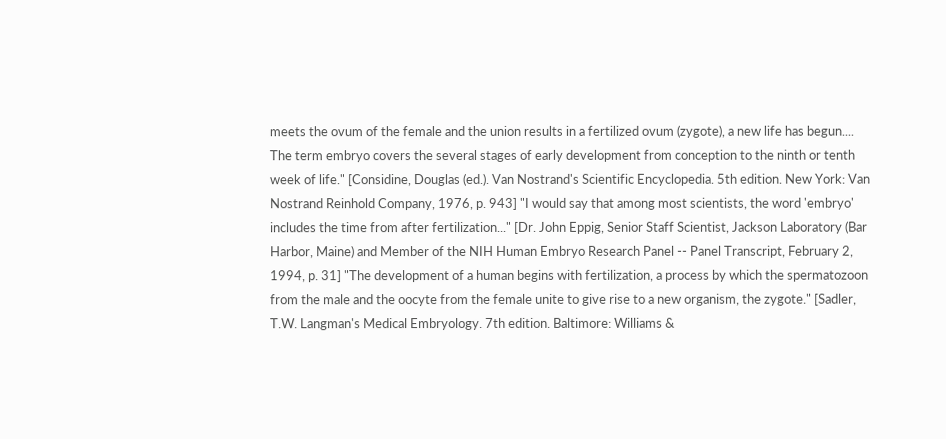meets the ovum of the female and the union results in a fertilized ovum (zygote), a new life has begun.... The term embryo covers the several stages of early development from conception to the ninth or tenth week of life." [Considine, Douglas (ed.). Van Nostrand's Scientific Encyclopedia. 5th edition. New York: Van Nostrand Reinhold Company, 1976, p. 943] "I would say that among most scientists, the word 'embryo' includes the time from after fertilization..." [Dr. John Eppig, Senior Staff Scientist, Jackson Laboratory (Bar Harbor, Maine) and Member of the NIH Human Embryo Research Panel -- Panel Transcript, February 2, 1994, p. 31] "The development of a human begins with fertilization, a process by which the spermatozoon from the male and the oocyte from the female unite to give rise to a new organism, the zygote." [Sadler, T.W. Langman's Medical Embryology. 7th edition. Baltimore: Williams &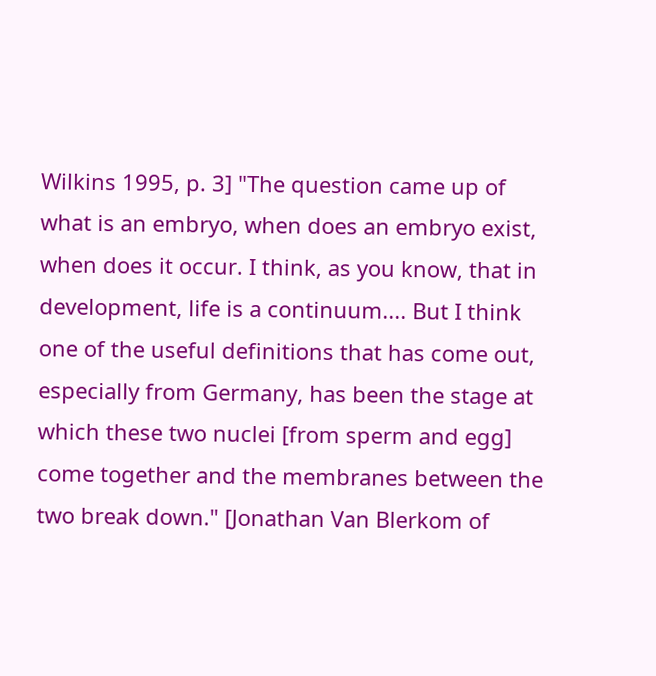Wilkins 1995, p. 3] "The question came up of what is an embryo, when does an embryo exist, when does it occur. I think, as you know, that in development, life is a continuum.... But I think one of the useful definitions that has come out, especially from Germany, has been the stage at which these two nuclei [from sperm and egg] come together and the membranes between the two break down." [Jonathan Van Blerkom of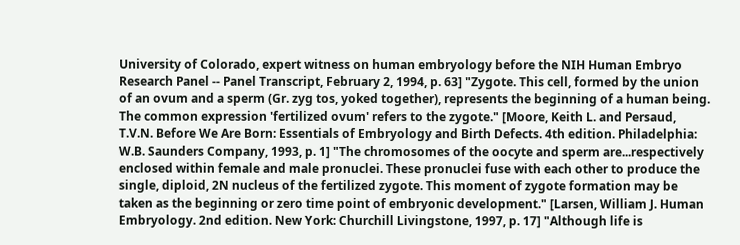University of Colorado, expert witness on human embryology before the NIH Human Embryo Research Panel -- Panel Transcript, February 2, 1994, p. 63] "Zygote. This cell, formed by the union of an ovum and a sperm (Gr. zyg tos, yoked together), represents the beginning of a human being. The common expression 'fertilized ovum' refers to the zygote." [Moore, Keith L. and Persaud, T.V.N. Before We Are Born: Essentials of Embryology and Birth Defects. 4th edition. Philadelphia: W.B. Saunders Company, 1993, p. 1] "The chromosomes of the oocyte and sperm are...respectively enclosed within female and male pronuclei. These pronuclei fuse with each other to produce the single, diploid, 2N nucleus of the fertilized zygote. This moment of zygote formation may be taken as the beginning or zero time point of embryonic development." [Larsen, William J. Human Embryology. 2nd edition. New York: Churchill Livingstone, 1997, p. 17] "Although life is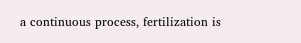a continuous process, fertilization is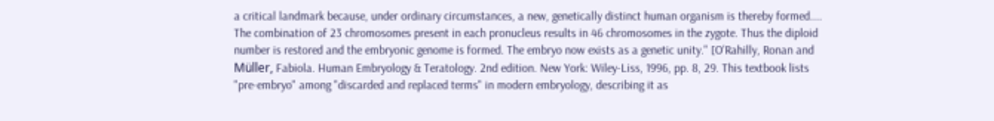a critical landmark because, under ordinary circumstances, a new, genetically distinct human organism is thereby formed.... The combination of 23 chromosomes present in each pronucleus results in 46 chromosomes in the zygote. Thus the diploid number is restored and the embryonic genome is formed. The embryo now exists as a genetic unity." [O'Rahilly, Ronan and Müller, Fabiola. Human Embryology & Teratology. 2nd edition. New York: Wiley-Liss, 1996, pp. 8, 29. This textbook lists "pre-embryo" among "discarded and replaced terms" in modern embryology, describing it as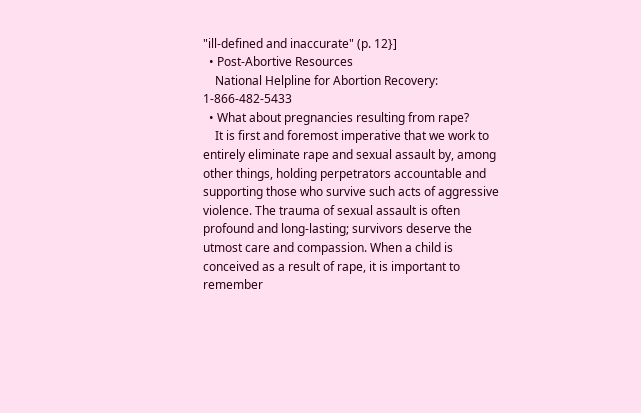"ill-defined and inaccurate" (p. 12}]
  • Post-Abortive Resources
    National Helpline for Abortion Recovery: 1-866-482-5433
  • What about pregnancies resulting from rape?
    It is first and foremost imperative that we work to entirely eliminate rape and sexual assault by, among other things, holding perpetrators accountable and supporting those who survive such acts of aggressive violence. The trauma of sexual assault is often profound and long-lasting; survivors deserve the utmost care and compassion. When a child is conceived as a result of rape, it is important to remember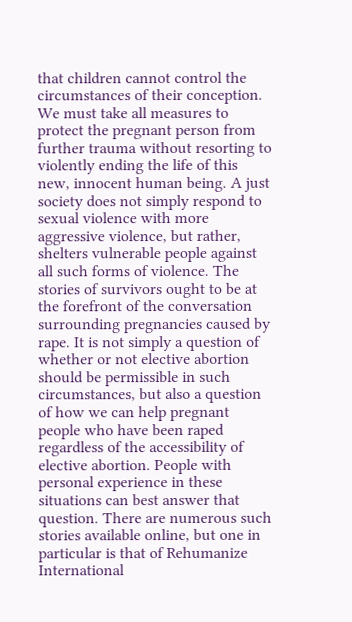that children cannot control the circumstances of their conception. We must take all measures to protect the pregnant person from further trauma without resorting to violently ending the life of this new, innocent human being. A just society does not simply respond to sexual violence with more aggressive violence, but rather, shelters vulnerable people against all such forms of violence. The stories of survivors ought to be at the forefront of the conversation surrounding pregnancies caused by rape. It is not simply a question of whether or not elective abortion should be permissible in such circumstances, but also a question of how we can help pregnant people who have been raped regardless of the accessibility of elective abortion. People with personal experience in these situations can best answer that question. There are numerous such stories available online, but one in particular is that of Rehumanize International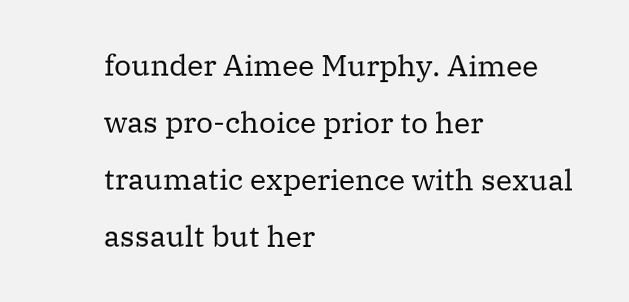founder Aimee Murphy. Aimee was pro-choice prior to her traumatic experience with sexual assault but her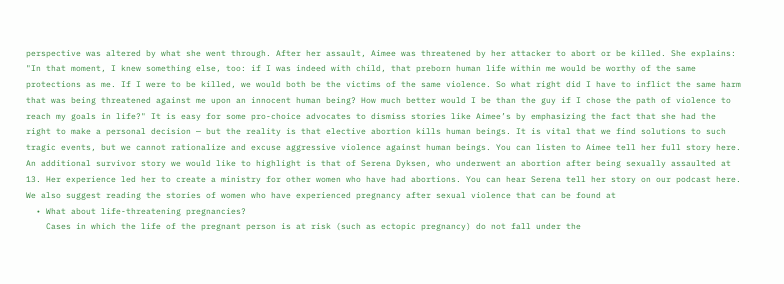perspective was altered by what she went through. After her assault, Aimee was threatened by her attacker to abort or be killed. She explains: "In that moment, I knew something else, too: if I was indeed with child, that preborn human life within me would be worthy of the same protections as me. If I were to be killed, we would both be the victims of the same violence. So what right did I have to inflict the same harm that was being threatened against me upon an innocent human being? How much better would I be than the guy if I chose the path of violence to reach my goals in life?" It is easy for some pro-choice advocates to dismiss stories like Aimee’s by emphasizing the fact that she had the right to make a personal decision — but the reality is that elective abortion kills human beings. It is vital that we find solutions to such tragic events, but we cannot rationalize and excuse aggressive violence against human beings. You can listen to Aimee tell her full story here. An additional survivor story we would like to highlight is that of Serena Dyksen, who underwent an abortion after being sexually assaulted at 13. Her experience led her to create a ministry for other women who have had abortions. You can hear Serena tell her story on our podcast here. We also suggest reading the stories of women who have experienced pregnancy after sexual violence that can be found at
  • What about life-threatening pregnancies?
    Cases in which the life of the pregnant person is at risk (such as ectopic pregnancy) do not fall under the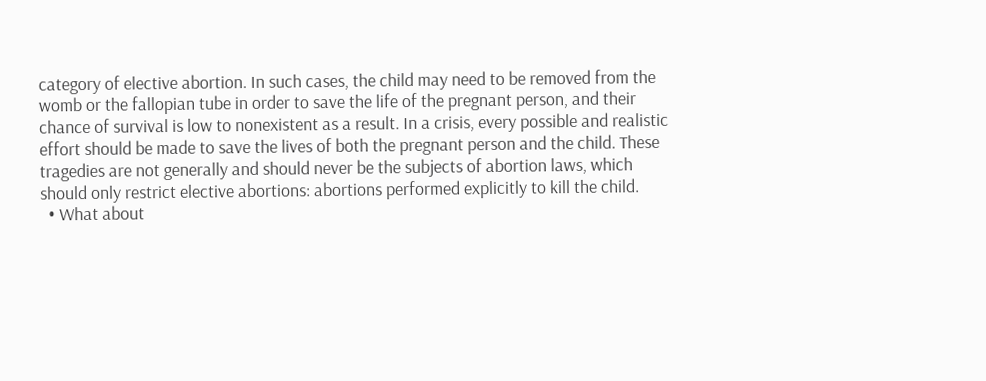category of elective abortion. In such cases, the child may need to be removed from the womb or the fallopian tube in order to save the life of the pregnant person, and their chance of survival is low to nonexistent as a result. In a crisis, every possible and realistic effort should be made to save the lives of both the pregnant person and the child. These tragedies are not generally and should never be the subjects of abortion laws, which should only restrict elective abortions: abortions performed explicitly to kill the child.
  • What about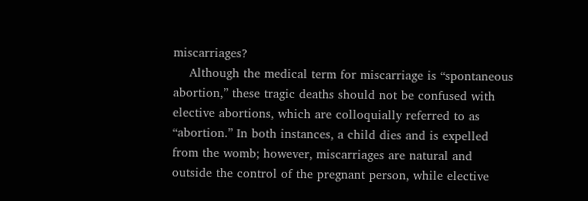miscarriages?
    Although the medical term for miscarriage is “spontaneous abortion,” these tragic deaths should not be confused with elective abortions, which are colloquially referred to as “abortion.” In both instances, a child dies and is expelled from the womb; however, miscarriages are natural and outside the control of the pregnant person, while elective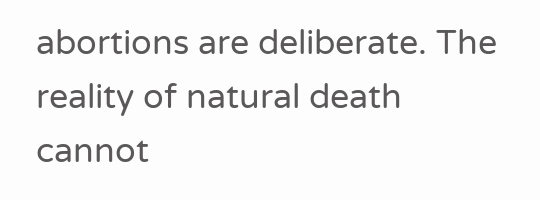abortions are deliberate. The reality of natural death cannot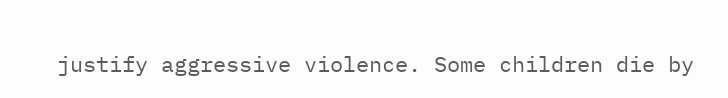justify aggressive violence. Some children die by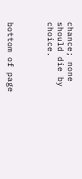chance; none should die by choice.



bottom of page